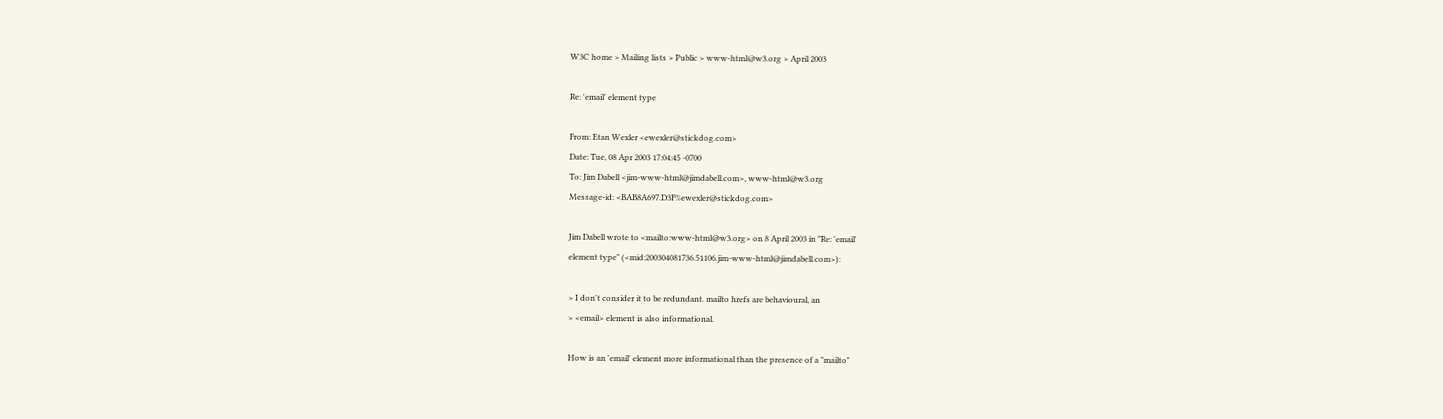W3C home > Mailing lists > Public > www-html@w3.org > April 2003

Re: 'email' element type

From: Etan Wexler <ewexler@stickdog.com>
Date: Tue, 08 Apr 2003 17:04:45 -0700
To: Jim Dabell <jim-www-html@jimdabell.com>, www-html@w3.org
Message-id: <BAB8A697.D3F%ewexler@stickdog.com>

Jim Dabell wrote to <mailto:www-html@w3.org> on 8 April 2003 in "Re: 'email'
element type" (<mid:200304081736.51106.jim-www-html@jimdabell.com>):

> I don't consider it to be redundant. mailto hrefs are behavioural, an
> <email> element is also informational.

How is an 'email' element more informational than the presence of a "mailto"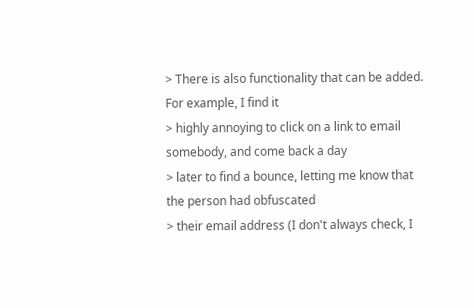> There is also functionality that can be added.  For example, I find it
> highly annoying to click on a link to email somebody, and come back a day
> later to find a bounce, letting me know that the person had obfuscated
> their email address (I don't always check, I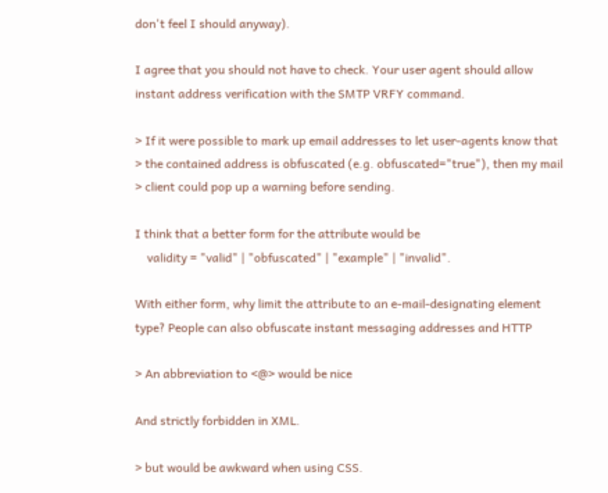don't feel I should anyway).

I agree that you should not have to check. Your user agent should allow
instant address verification with the SMTP VRFY command.

> If it were possible to mark up email addresses to let user-agents know that
> the contained address is obfuscated (e.g. obfuscated="true"), then my mail
> client could pop up a warning before sending.

I think that a better form for the attribute would be
    validity = "valid" | "obfuscated" | "example" | "invalid".

With either form, why limit the attribute to an e-mail-designating element
type? People can also obfuscate instant messaging addresses and HTTP

> An abbreviation to <@> would be nice

And strictly forbidden in XML.

> but would be awkward when using CSS.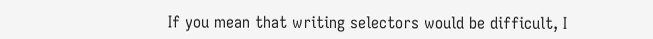If you mean that writing selectors would be difficult, I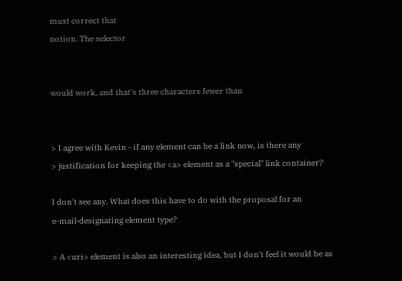must correct that
notion. The selector


would work, and that's three characters fewer than


> I agree with Kevin - if any element can be a link now, is there any
> justification for keeping the <a> element as a "special" link container?

I don't see any. What does this have to do with the proposal for an
e-mail-designating element type?

> A <uri> element is also an interesting idea, but I don't feel it would be as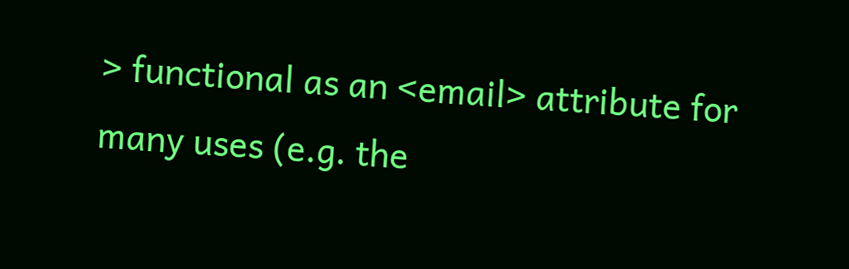> functional as an <email> attribute for many uses (e.g. the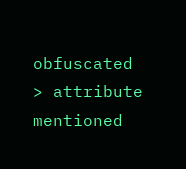obfuscated
> attribute mentioned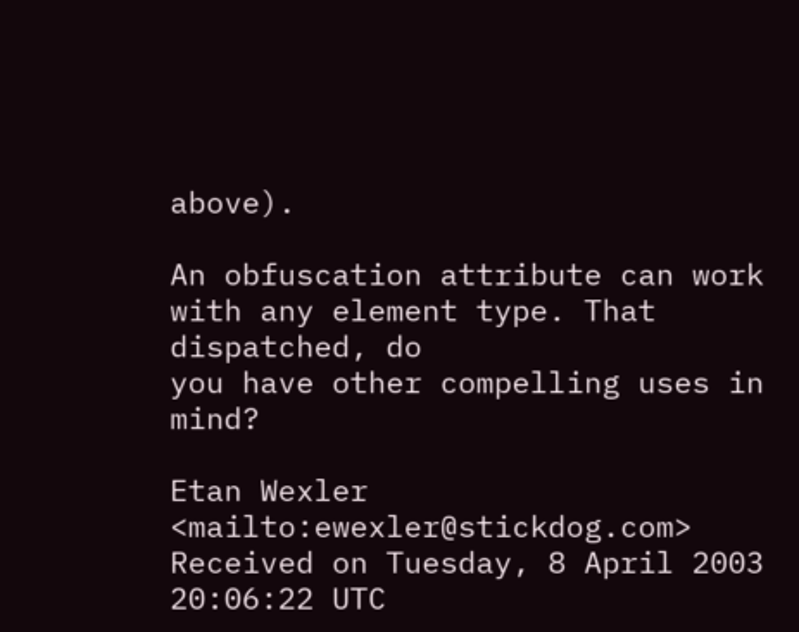above).

An obfuscation attribute can work with any element type. That dispatched, do
you have other compelling uses in mind?

Etan Wexler <mailto:ewexler@stickdog.com>
Received on Tuesday, 8 April 2003 20:06:22 UTC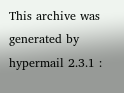This archive was generated by hypermail 2.3.1 :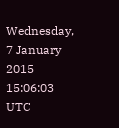Wednesday, 7 January 2015 15:06:03 UTC